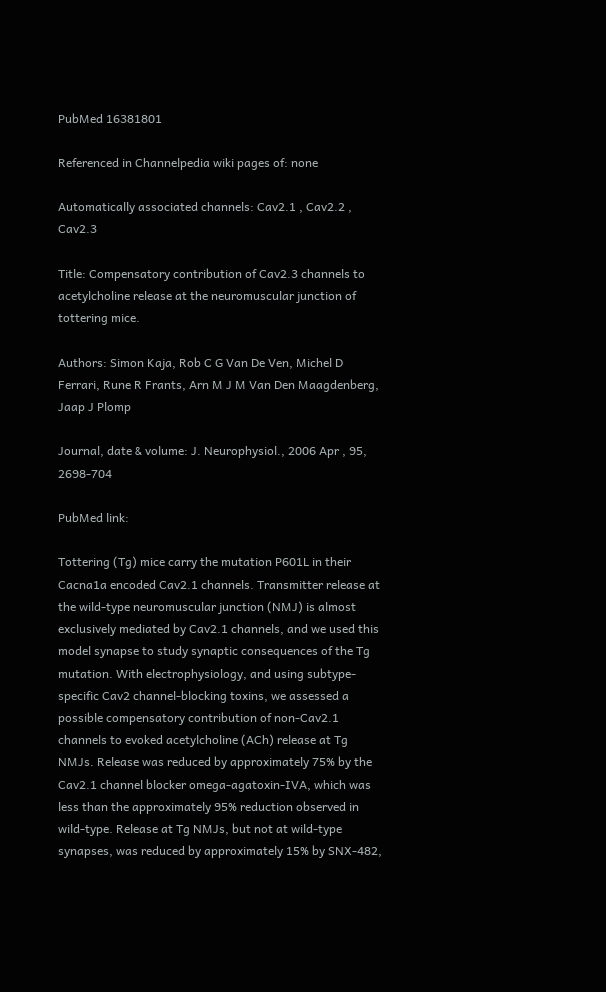PubMed 16381801

Referenced in Channelpedia wiki pages of: none

Automatically associated channels: Cav2.1 , Cav2.2 , Cav2.3

Title: Compensatory contribution of Cav2.3 channels to acetylcholine release at the neuromuscular junction of tottering mice.

Authors: Simon Kaja, Rob C G Van De Ven, Michel D Ferrari, Rune R Frants, Arn M J M Van Den Maagdenberg, Jaap J Plomp

Journal, date & volume: J. Neurophysiol., 2006 Apr , 95, 2698-704

PubMed link:

Tottering (Tg) mice carry the mutation P601L in their Cacna1a encoded Cav2.1 channels. Transmitter release at the wild-type neuromuscular junction (NMJ) is almost exclusively mediated by Cav2.1 channels, and we used this model synapse to study synaptic consequences of the Tg mutation. With electrophysiology, and using subtype-specific Cav2 channel-blocking toxins, we assessed a possible compensatory contribution of non-Cav2.1 channels to evoked acetylcholine (ACh) release at Tg NMJs. Release was reduced by approximately 75% by the Cav2.1 channel blocker omega-agatoxin-IVA, which was less than the approximately 95% reduction observed in wild-type. Release at Tg NMJs, but not at wild-type synapses, was reduced by approximately 15% by SNX-482,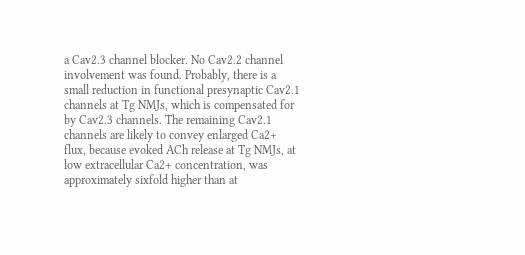a Cav2.3 channel blocker. No Cav2.2 channel involvement was found. Probably, there is a small reduction in functional presynaptic Cav2.1 channels at Tg NMJs, which is compensated for by Cav2.3 channels. The remaining Cav2.1 channels are likely to convey enlarged Ca2+ flux, because evoked ACh release at Tg NMJs, at low extracellular Ca2+ concentration, was approximately sixfold higher than at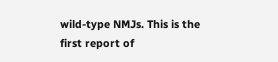wild-type NMJs. This is the first report of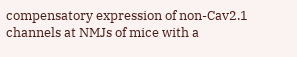compensatory expression of non-Cav2.1 channels at NMJs of mice with a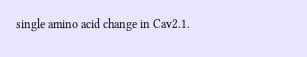single amino acid change in Cav2.1.